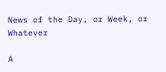News of the Day, or Week, or Whatever

A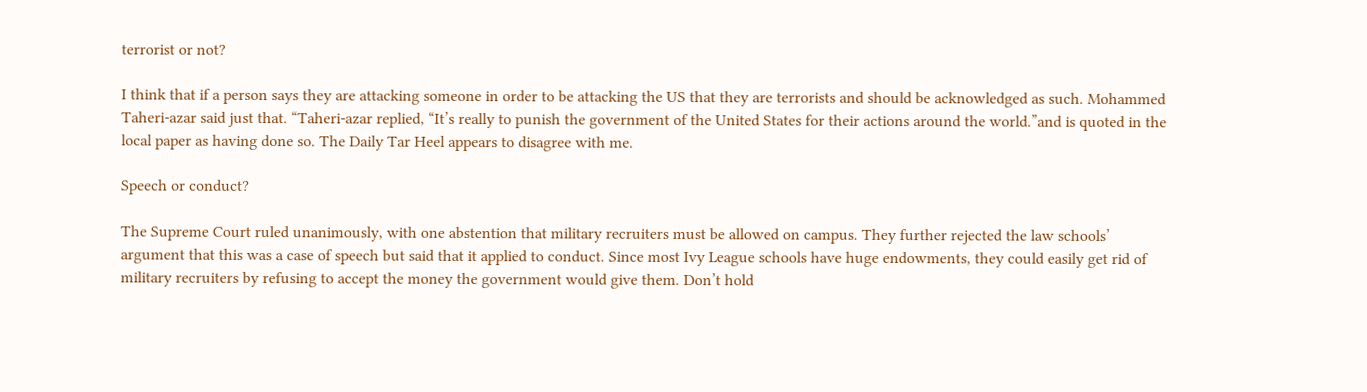terrorist or not?

I think that if a person says they are attacking someone in order to be attacking the US that they are terrorists and should be acknowledged as such. Mohammed Taheri-azar said just that. “Taheri-azar replied, “It’s really to punish the government of the United States for their actions around the world.”and is quoted in the local paper as having done so. The Daily Tar Heel appears to disagree with me.

Speech or conduct?

The Supreme Court ruled unanimously, with one abstention that military recruiters must be allowed on campus. They further rejected the law schools’ argument that this was a case of speech but said that it applied to conduct. Since most Ivy League schools have huge endowments, they could easily get rid of military recruiters by refusing to accept the money the government would give them. Don’t hold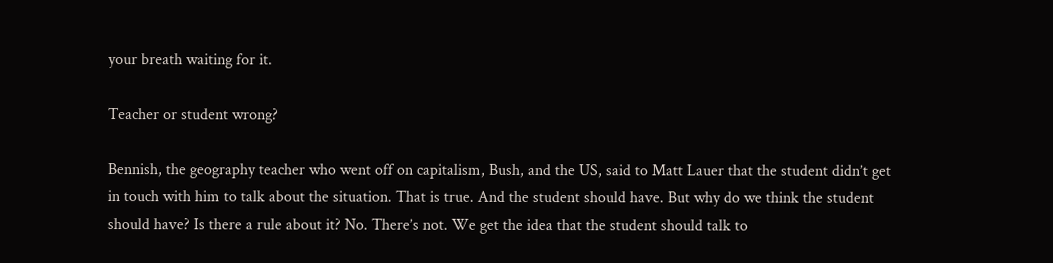your breath waiting for it.

Teacher or student wrong?

Bennish, the geography teacher who went off on capitalism, Bush, and the US, said to Matt Lauer that the student didn’t get in touch with him to talk about the situation. That is true. And the student should have. But why do we think the student should have? Is there a rule about it? No. There’s not. We get the idea that the student should talk to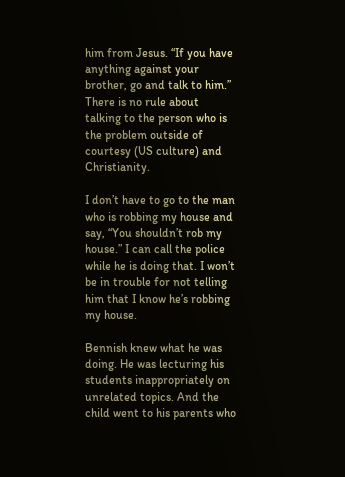him from Jesus. “If you have anything against your brother, go and talk to him.” There is no rule about talking to the person who is the problem outside of courtesy (US culture) and Christianity.

I don’t have to go to the man who is robbing my house and say, “You shouldn’t rob my house.” I can call the police while he is doing that. I won’t be in trouble for not telling him that I know he’s robbing my house.

Bennish knew what he was doing. He was lecturing his students inappropriately on unrelated topics. And the child went to his parents who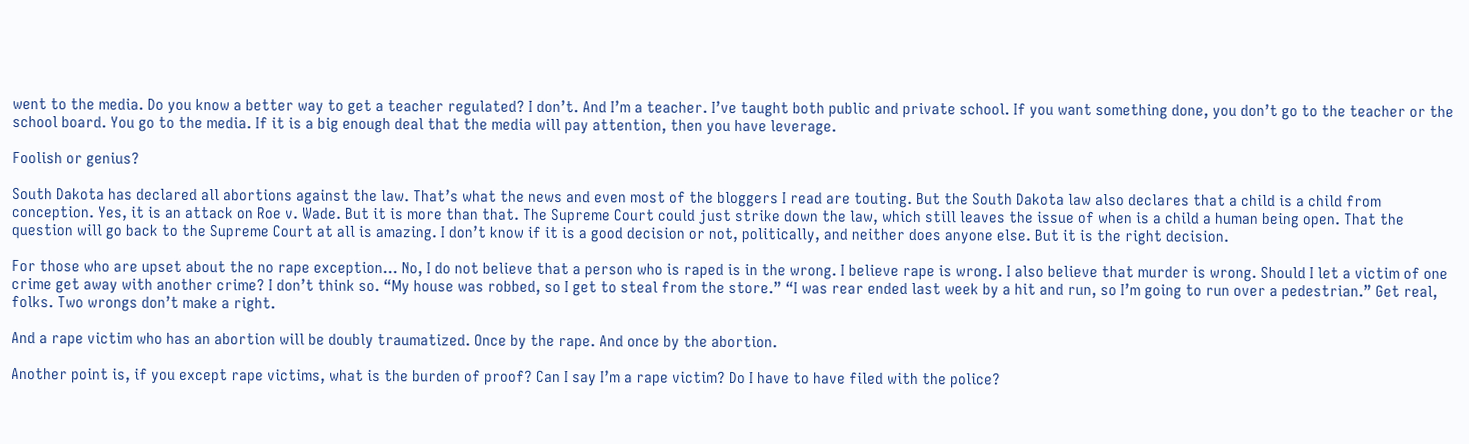went to the media. Do you know a better way to get a teacher regulated? I don’t. And I’m a teacher. I’ve taught both public and private school. If you want something done, you don’t go to the teacher or the school board. You go to the media. If it is a big enough deal that the media will pay attention, then you have leverage.

Foolish or genius?

South Dakota has declared all abortions against the law. That’s what the news and even most of the bloggers I read are touting. But the South Dakota law also declares that a child is a child from conception. Yes, it is an attack on Roe v. Wade. But it is more than that. The Supreme Court could just strike down the law, which still leaves the issue of when is a child a human being open. That the question will go back to the Supreme Court at all is amazing. I don’t know if it is a good decision or not, politically, and neither does anyone else. But it is the right decision.

For those who are upset about the no rape exception… No, I do not believe that a person who is raped is in the wrong. I believe rape is wrong. I also believe that murder is wrong. Should I let a victim of one crime get away with another crime? I don’t think so. “My house was robbed, so I get to steal from the store.” “I was rear ended last week by a hit and run, so I’m going to run over a pedestrian.” Get real, folks. Two wrongs don’t make a right.

And a rape victim who has an abortion will be doubly traumatized. Once by the rape. And once by the abortion.

Another point is, if you except rape victims, what is the burden of proof? Can I say I’m a rape victim? Do I have to have filed with the police?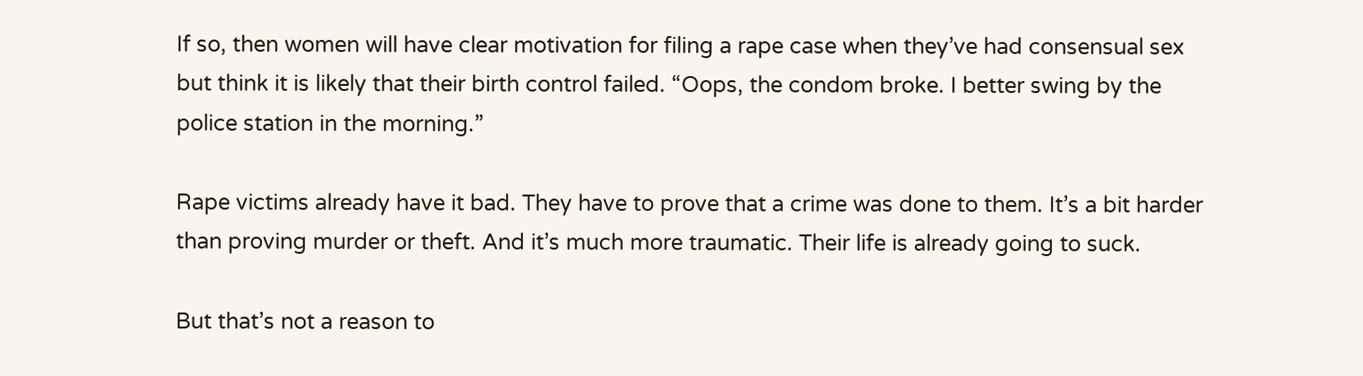If so, then women will have clear motivation for filing a rape case when they’ve had consensual sex but think it is likely that their birth control failed. “Oops, the condom broke. I better swing by the police station in the morning.”

Rape victims already have it bad. They have to prove that a crime was done to them. It’s a bit harder than proving murder or theft. And it’s much more traumatic. Their life is already going to suck.

But that’s not a reason to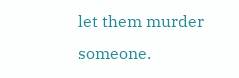let them murder someone.